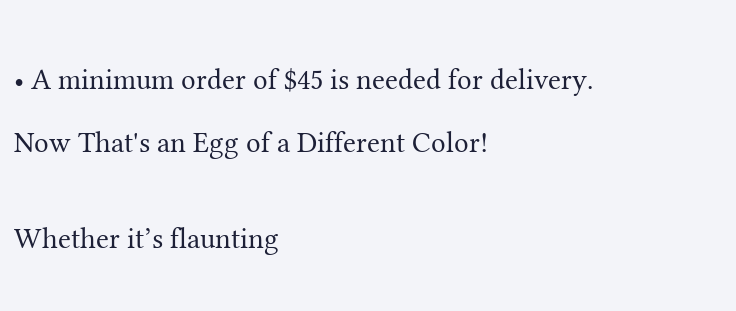• A minimum order of $45 is needed for delivery.

Now That's an Egg of a Different Color!


Whether it’s flaunting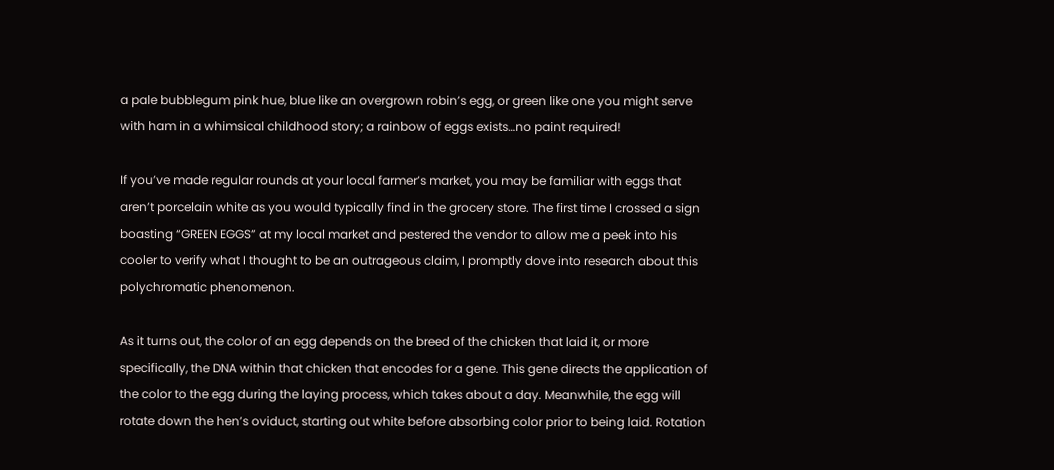a pale bubblegum pink hue, blue like an overgrown robin’s egg, or green like one you might serve with ham in a whimsical childhood story; a rainbow of eggs exists…no paint required!

If you’ve made regular rounds at your local farmer’s market, you may be familiar with eggs that aren’t porcelain white as you would typically find in the grocery store. The first time I crossed a sign boasting “GREEN EGGS” at my local market and pestered the vendor to allow me a peek into his cooler to verify what I thought to be an outrageous claim, I promptly dove into research about this polychromatic phenomenon.

As it turns out, the color of an egg depends on the breed of the chicken that laid it, or more specifically, the DNA within that chicken that encodes for a gene. This gene directs the application of the color to the egg during the laying process, which takes about a day. Meanwhile, the egg will rotate down the hen’s oviduct, starting out white before absorbing color prior to being laid. Rotation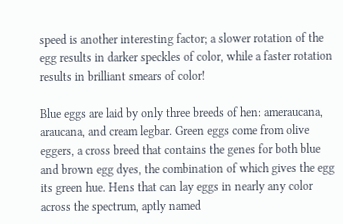speed is another interesting factor; a slower rotation of the egg results in darker speckles of color, while a faster rotation results in brilliant smears of color!

Blue eggs are laid by only three breeds of hen: ameraucana, araucana, and cream legbar. Green eggs come from olive eggers, a cross breed that contains the genes for both blue and brown egg dyes, the combination of which gives the egg its green hue. Hens that can lay eggs in nearly any color across the spectrum, aptly named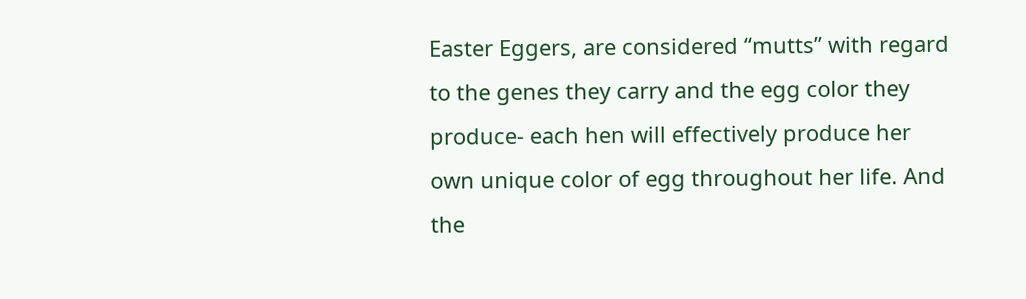Easter Eggers, are considered “mutts” with regard to the genes they carry and the egg color they produce- each hen will effectively produce her own unique color of egg throughout her life. And the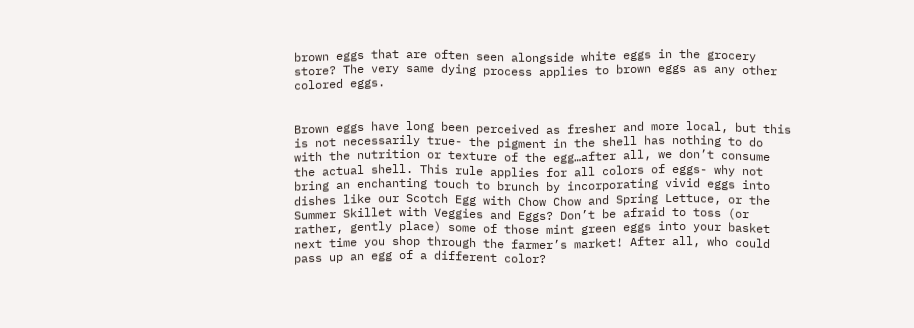brown eggs that are often seen alongside white eggs in the grocery store? The very same dying process applies to brown eggs as any other colored eggs.


Brown eggs have long been perceived as fresher and more local, but this is not necessarily true- the pigment in the shell has nothing to do with the nutrition or texture of the egg…after all, we don’t consume the actual shell. This rule applies for all colors of eggs- why not bring an enchanting touch to brunch by incorporating vivid eggs into dishes like our Scotch Egg with Chow Chow and Spring Lettuce, or the Summer Skillet with Veggies and Eggs? Don’t be afraid to toss (or rather, gently place) some of those mint green eggs into your basket next time you shop through the farmer’s market! After all, who could pass up an egg of a different color?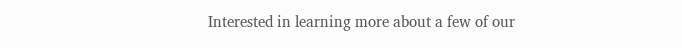Interested in learning more about a few of our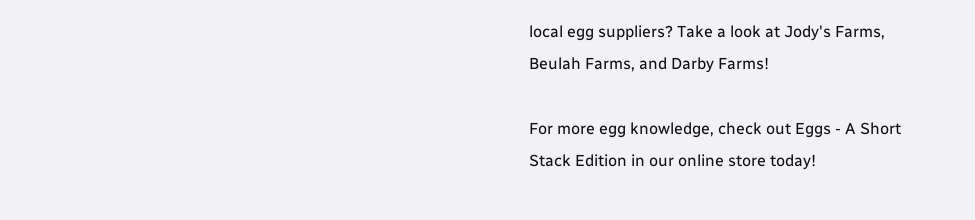local egg suppliers? Take a look at Jody's Farms, Beulah Farms, and Darby Farms!

For more egg knowledge, check out Eggs - A Short Stack Edition in our online store today!